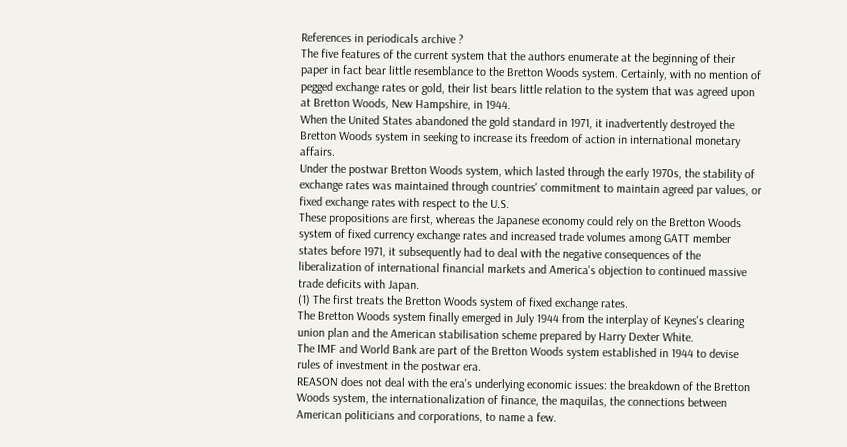References in periodicals archive ?
The five features of the current system that the authors enumerate at the beginning of their paper in fact bear little resemblance to the Bretton Woods system. Certainly, with no mention of pegged exchange rates or gold, their list bears little relation to the system that was agreed upon at Bretton Woods, New Hampshire, in 1944.
When the United States abandoned the gold standard in 1971, it inadvertently destroyed the Bretton Woods system in seeking to increase its freedom of action in international monetary affairs.
Under the postwar Bretton Woods system, which lasted through the early 1970s, the stability of exchange rates was maintained through countries' commitment to maintain agreed par values, or fixed exchange rates with respect to the U.S.
These propositions are first, whereas the Japanese economy could rely on the Bretton Woods system of fixed currency exchange rates and increased trade volumes among GATT member states before 1971, it subsequently had to deal with the negative consequences of the liberalization of international financial markets and America's objection to continued massive trade deficits with Japan.
(1) The first treats the Bretton Woods system of fixed exchange rates.
The Bretton Woods system finally emerged in July 1944 from the interplay of Keynes's clearing union plan and the American stabilisation scheme prepared by Harry Dexter White.
The IMF and World Bank are part of the Bretton Woods system established in 1944 to devise rules of investment in the postwar era.
REASON does not deal with the era's underlying economic issues: the breakdown of the Bretton Woods system, the internationalization of finance, the maquilas, the connections between American politicians and corporations, to name a few.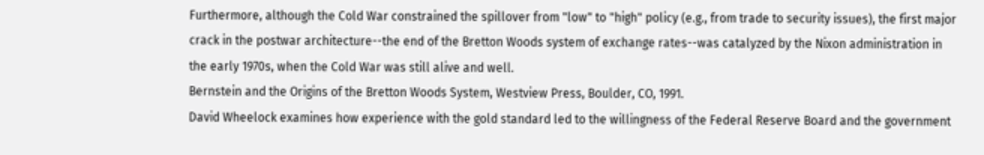Furthermore, although the Cold War constrained the spillover from "low" to "high" policy (e.g., from trade to security issues), the first major crack in the postwar architecture--the end of the Bretton Woods system of exchange rates--was catalyzed by the Nixon administration in the early 1970s, when the Cold War was still alive and well.
Bernstein and the Origins of the Bretton Woods System, Westview Press, Boulder, CO, 1991.
David Wheelock examines how experience with the gold standard led to the willingness of the Federal Reserve Board and the government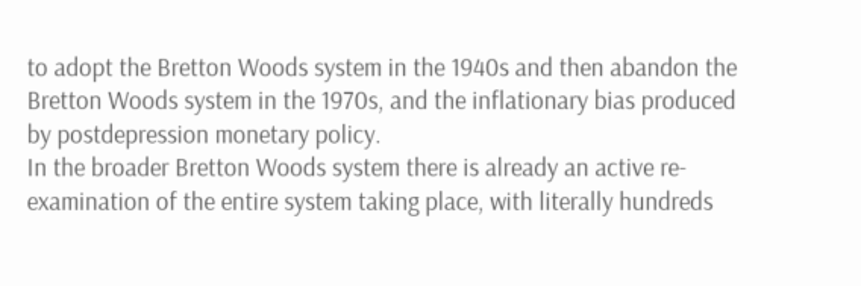to adopt the Bretton Woods system in the 1940s and then abandon the Bretton Woods system in the 1970s, and the inflationary bias produced by postdepression monetary policy.
In the broader Bretton Woods system there is already an active re-examination of the entire system taking place, with literally hundreds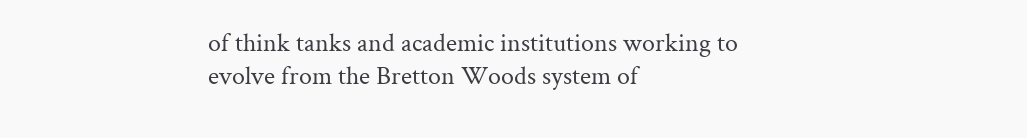of think tanks and academic institutions working to evolve from the Bretton Woods system of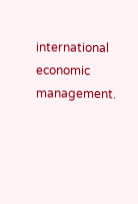international economic management.